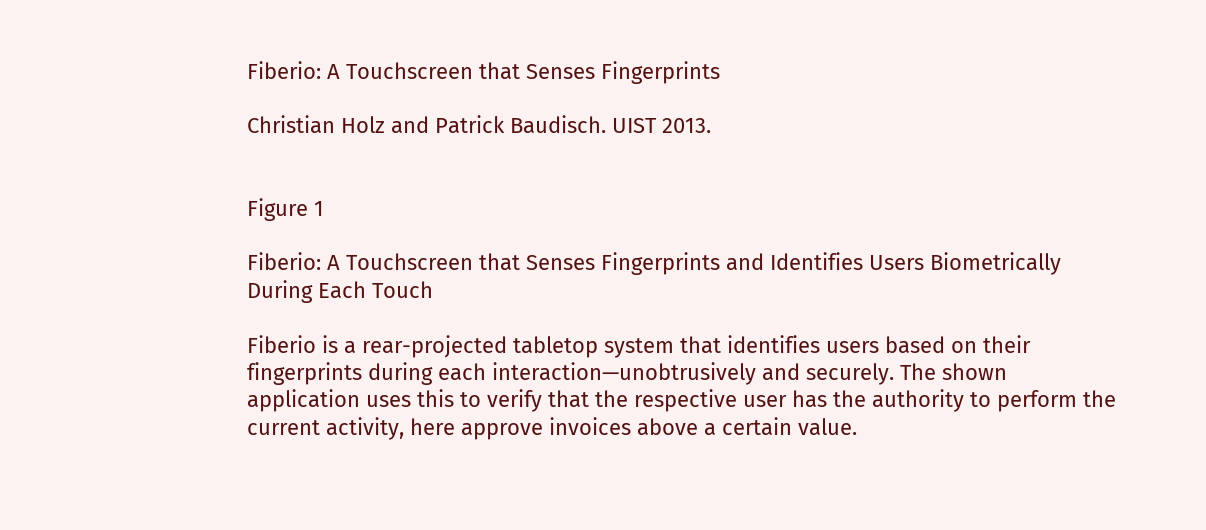Fiberio: A Touchscreen that Senses Fingerprints

Christian Holz and Patrick Baudisch. UIST 2013.


Figure 1

Fiberio: A Touchscreen that Senses Fingerprints and Identifies Users Biometrically During Each Touch

Fiberio is a rear-projected tabletop system that identifies users based on their fingerprints during each interaction—unobtrusively and securely. The shown application uses this to verify that the respective user has the authority to perform the current activity, here approve invoices above a certain value.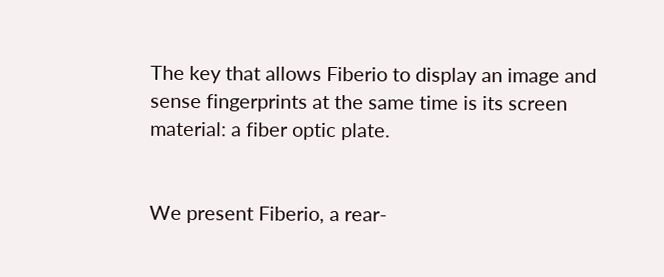The key that allows Fiberio to display an image and sense fingerprints at the same time is its screen material: a fiber optic plate.


We present Fiberio, a rear-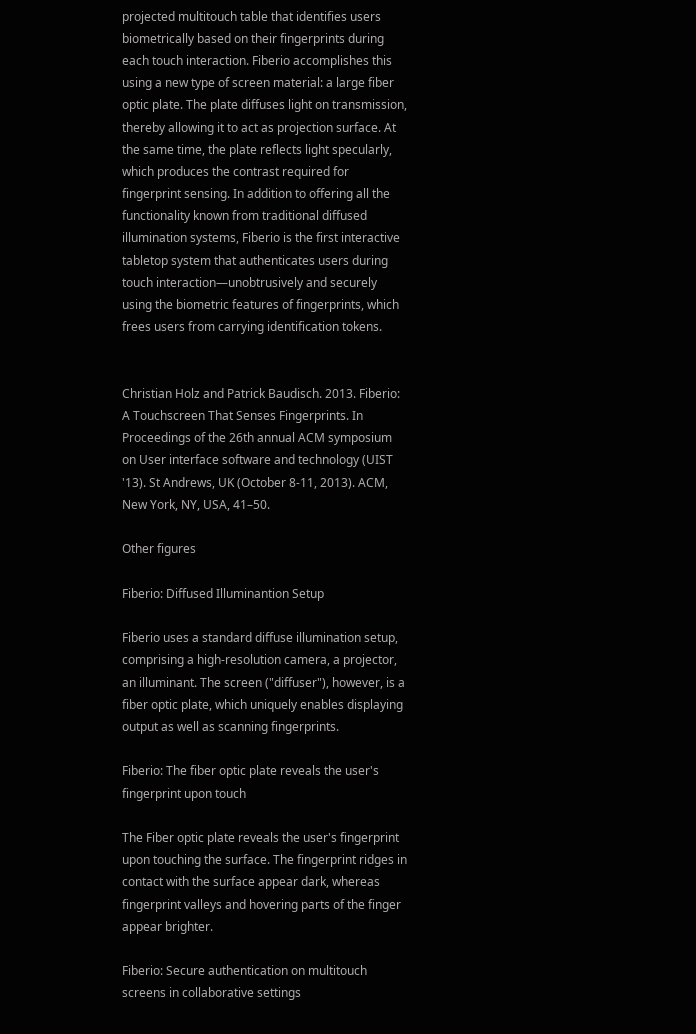projected multitouch table that identifies users biometrically based on their fingerprints during each touch interaction. Fiberio accomplishes this using a new type of screen material: a large fiber optic plate. The plate diffuses light on transmission, thereby allowing it to act as projection surface. At the same time, the plate reflects light specularly, which produces the contrast required for fingerprint sensing. In addition to offering all the functionality known from traditional diffused illumination systems, Fiberio is the first interactive tabletop system that authenticates users during touch interaction—unobtrusively and securely using the biometric features of fingerprints, which frees users from carrying identification tokens.


Christian Holz and Patrick Baudisch. 2013. Fiberio: A Touchscreen That Senses Fingerprints. In Proceedings of the 26th annual ACM symposium on User interface software and technology (UIST '13). St Andrews, UK (October 8-11, 2013). ACM, New York, NY, USA, 41–50.

Other figures

Fiberio: Diffused Illuminantion Setup

Fiberio uses a standard diffuse illumination setup, comprising a high-resolution camera, a projector, an illuminant. The screen ("diffuser"), however, is a fiber optic plate, which uniquely enables displaying output as well as scanning fingerprints.

Fiberio: The fiber optic plate reveals the user's fingerprint upon touch

The Fiber optic plate reveals the user's fingerprint upon touching the surface. The fingerprint ridges in contact with the surface appear dark, whereas fingerprint valleys and hovering parts of the finger appear brighter.

Fiberio: Secure authentication on multitouch screens in collaborative settings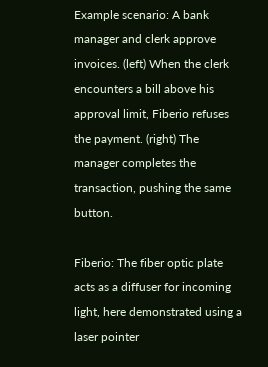Example scenario: A bank manager and clerk approve invoices. (left) When the clerk encounters a bill above his approval limit, Fiberio refuses the payment. (right) The manager completes the transaction, pushing the same button.

Fiberio: The fiber optic plate acts as a diffuser for incoming light, here demonstrated using a laser pointer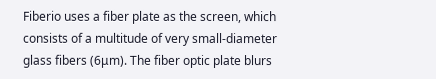Fiberio uses a fiber plate as the screen, which consists of a multitude of very small-diameter glass fibers (6μm). The fiber optic plate blurs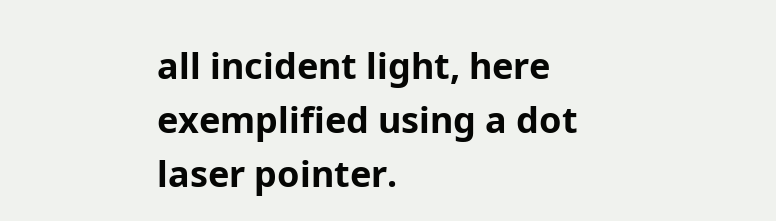all incident light, here exemplified using a dot laser pointer.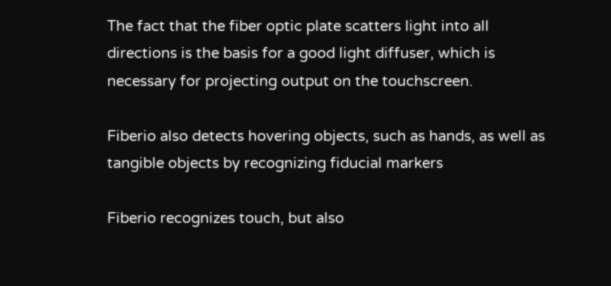The fact that the fiber optic plate scatters light into all directions is the basis for a good light diffuser, which is necessary for projecting output on the touchscreen.

Fiberio also detects hovering objects, such as hands, as well as tangible objects by recognizing fiducial markers

Fiberio recognizes touch, but also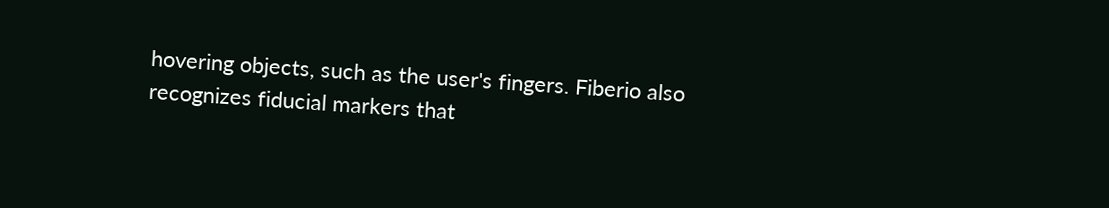hovering objects, such as the user's fingers. Fiberio also recognizes fiducial markers that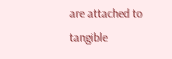are attached to tangible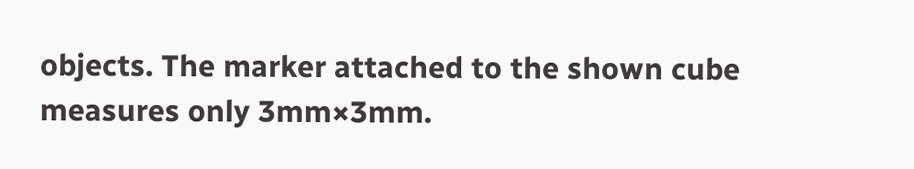objects. The marker attached to the shown cube measures only 3mm×3mm.